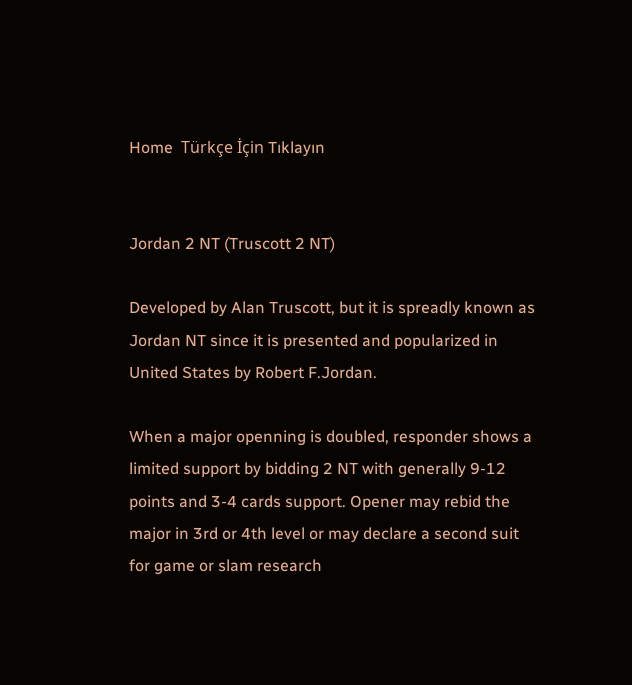Home  Türkçe İçin Tıklayın


Jordan 2 NT (Truscott 2 NT)

Developed by Alan Truscott, but it is spreadly known as Jordan NT since it is presented and popularized in United States by Robert F.Jordan.

When a major openning is doubled, responder shows a limited support by bidding 2 NT with generally 9-12 points and 3-4 cards support. Opener may rebid the major in 3rd or 4th level or may declare a second suit for game or slam research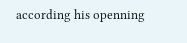according his openning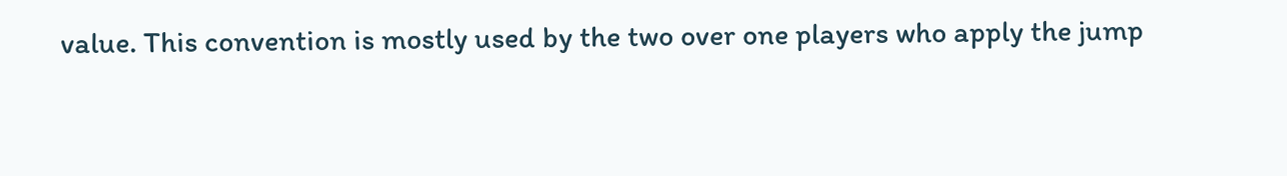value. This convention is mostly used by the two over one players who apply the jump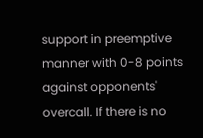support in preemptive manner with 0-8 points against opponents' overcall. If there is no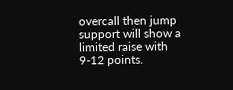overcall then jump support will show a limited raise with 9-12 points.